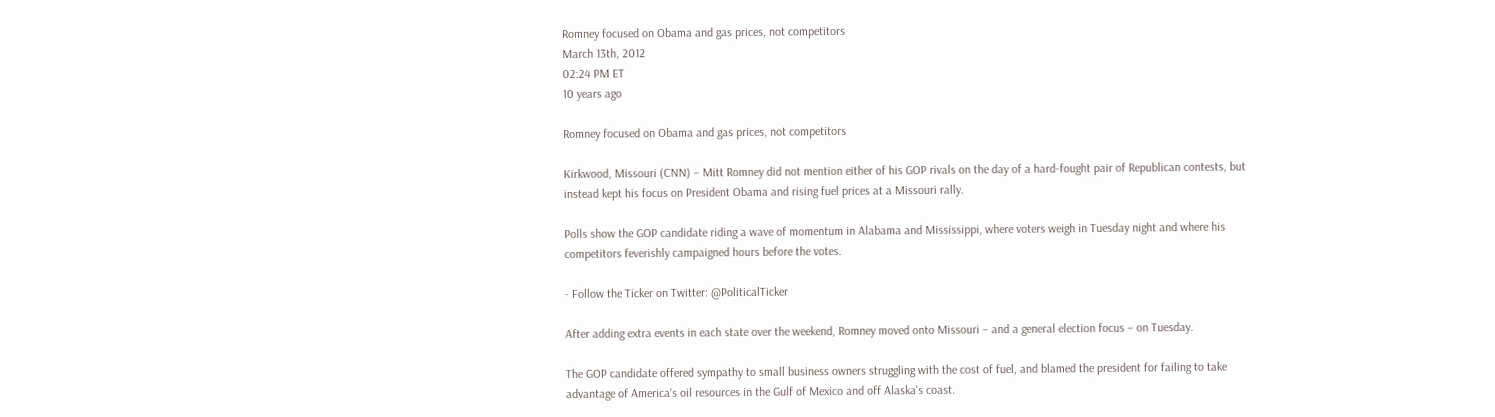Romney focused on Obama and gas prices, not competitors
March 13th, 2012
02:24 PM ET
10 years ago

Romney focused on Obama and gas prices, not competitors

Kirkwood, Missouri (CNN) – Mitt Romney did not mention either of his GOP rivals on the day of a hard-fought pair of Republican contests, but instead kept his focus on President Obama and rising fuel prices at a Missouri rally.

Polls show the GOP candidate riding a wave of momentum in Alabama and Mississippi, where voters weigh in Tuesday night and where his competitors feverishly campaigned hours before the votes.

- Follow the Ticker on Twitter: @PoliticalTicker

After adding extra events in each state over the weekend, Romney moved onto Missouri – and a general election focus – on Tuesday.

The GOP candidate offered sympathy to small business owners struggling with the cost of fuel, and blamed the president for failing to take advantage of America's oil resources in the Gulf of Mexico and off Alaska's coast.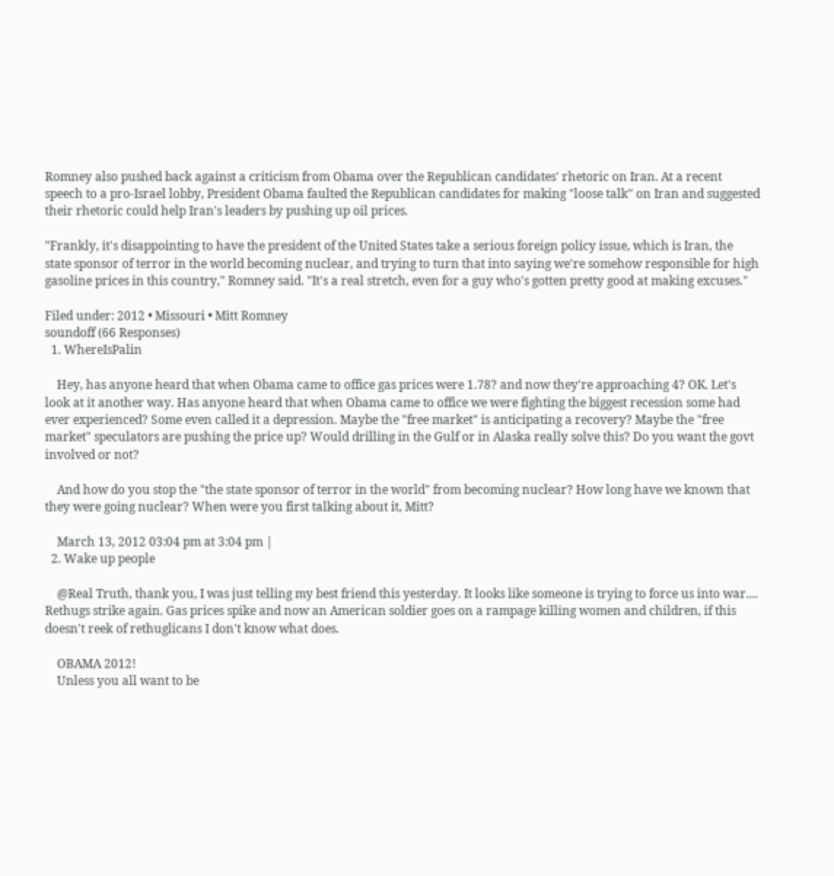Romney also pushed back against a criticism from Obama over the Republican candidates' rhetoric on Iran. At a recent speech to a pro-Israel lobby, President Obama faulted the Republican candidates for making "loose talk" on Iran and suggested their rhetoric could help Iran's leaders by pushing up oil prices.

"Frankly, it's disappointing to have the president of the United States take a serious foreign policy issue, which is Iran, the state sponsor of terror in the world becoming nuclear, and trying to turn that into saying we're somehow responsible for high gasoline prices in this country," Romney said. "It's a real stretch, even for a guy who's gotten pretty good at making excuses."

Filed under: 2012 • Missouri • Mitt Romney
soundoff (66 Responses)
  1. WhereIsPalin

    Hey, has anyone heard that when Obama came to office gas prices were 1.78? and now they're approaching 4? OK. Let's look at it another way. Has anyone heard that when Obama came to office we were fighting the biggest recession some had ever experienced? Some even called it a depression. Maybe the "free market" is anticipating a recovery? Maybe the "free market" speculators are pushing the price up? Would drilling in the Gulf or in Alaska really solve this? Do you want the govt involved or not?

    And how do you stop the "the state sponsor of terror in the world" from becoming nuclear? How long have we known that they were going nuclear? When were you first talking about it, Mitt?

    March 13, 2012 03:04 pm at 3:04 pm |
  2. Wake up people

    @Real Truth, thank you, I was just telling my best friend this yesterday. It looks like someone is trying to force us into war.... Rethugs strike again. Gas prices spike and now an American soldier goes on a rampage killing women and children, if this doesn't reek of rethuglicans I don't know what does.

    OBAMA 2012!
    Unless you all want to be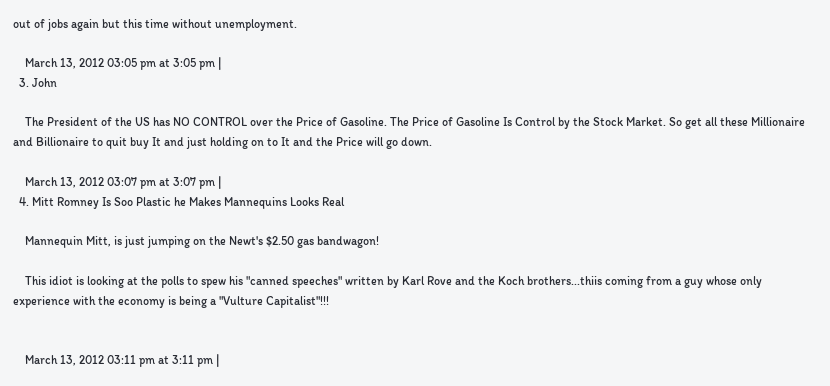out of jobs again but this time without unemployment.

    March 13, 2012 03:05 pm at 3:05 pm |
  3. John

    The President of the US has NO CONTROL over the Price of Gasoline. The Price of Gasoline Is Control by the Stock Market. So get all these Millionaire and Billionaire to quit buy It and just holding on to It and the Price will go down.

    March 13, 2012 03:07 pm at 3:07 pm |
  4. Mitt Romney Is Soo Plastic he Makes Mannequins Looks Real

    Mannequin Mitt, is just jumping on the Newt's $2.50 gas bandwagon!

    This idiot is looking at the polls to spew his "canned speeches" written by Karl Rove and the Koch brothers...thiis coming from a guy whose only experience with the economy is being a "Vulture Capitalist"!!!


    March 13, 2012 03:11 pm at 3:11 pm |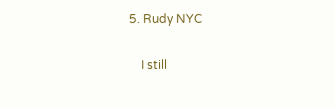5. Rudy NYC

    I still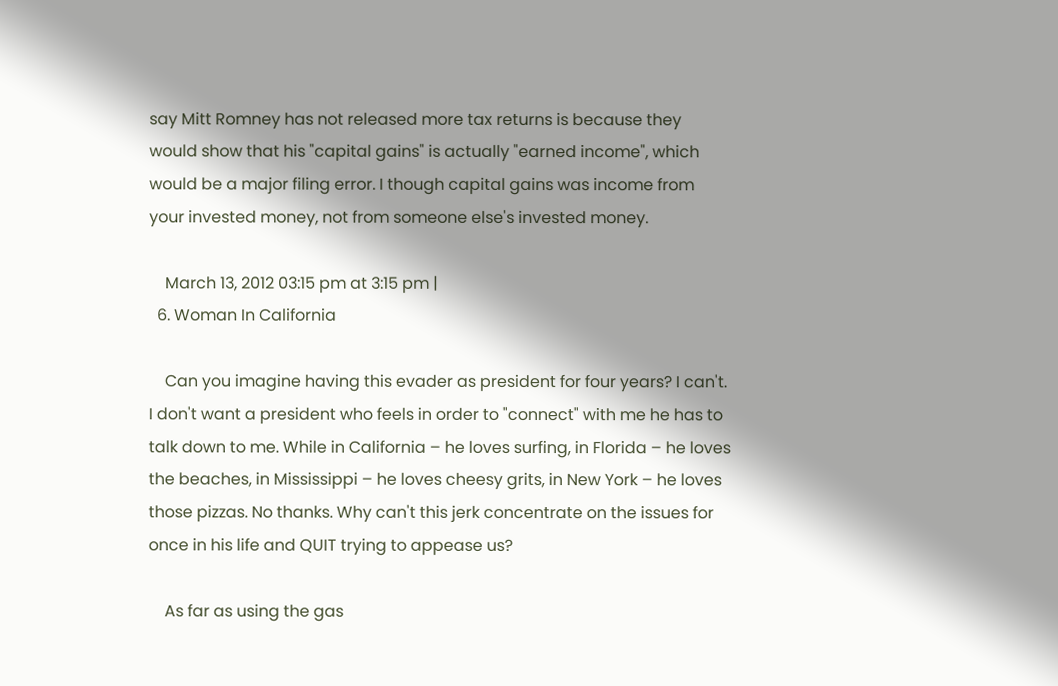say Mitt Romney has not released more tax returns is because they would show that his "capital gains" is actually "earned income", which would be a major filing error. I though capital gains was income from your invested money, not from someone else's invested money.

    March 13, 2012 03:15 pm at 3:15 pm |
  6. Woman In California

    Can you imagine having this evader as president for four years? I can't. I don't want a president who feels in order to "connect" with me he has to talk down to me. While in California – he loves surfing, in Florida – he loves the beaches, in Mississippi – he loves cheesy grits, in New York – he loves those pizzas. No thanks. Why can't this jerk concentrate on the issues for once in his life and QUIT trying to appease us?

    As far as using the gas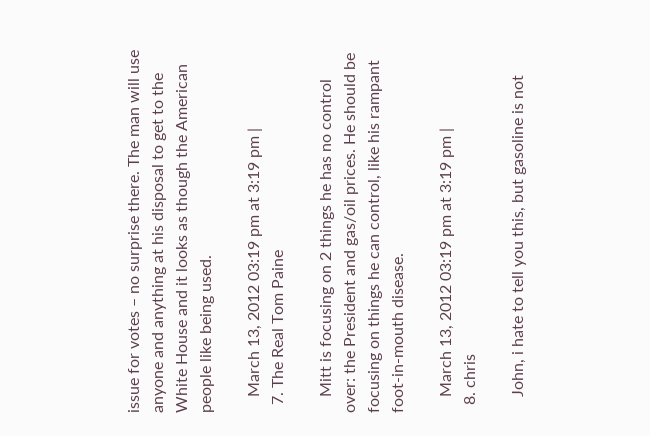issue for votes – no surprise there. The man will use anyone and anything at his disposal to get to the White House and it looks as though the American people like being used.

    March 13, 2012 03:19 pm at 3:19 pm |
  7. The Real Tom Paine

    Mitt is focusing on 2 things he has no control over: the President and gas/oil prices. He should be focusing on things he can control, like his rampant foot-in-mouth disease.

    March 13, 2012 03:19 pm at 3:19 pm |
  8. chris

    John, i hate to tell you this, but gasoline is not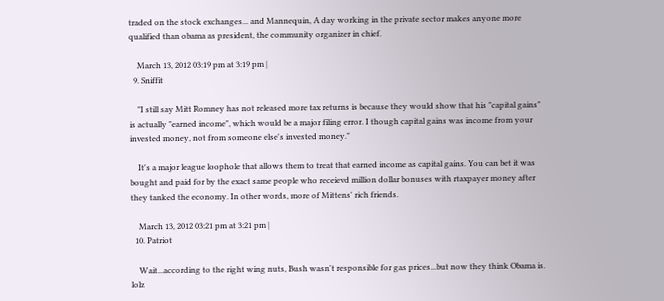traded on the stock exchanges... and Mannequin, A day working in the private sector makes anyone more qualified than obama as president, the community organizer in chief.

    March 13, 2012 03:19 pm at 3:19 pm |
  9. Sniffit

    "I still say Mitt Romney has not released more tax returns is because they would show that his "capital gains" is actually "earned income", which would be a major filing error. I though capital gains was income from your invested money, not from someone else's invested money."

    It's a major league loophole that allows them to treat that earned income as capital gains. You can bet it was bought and paid for by the exact same people who receievd million dollar bonuses with rtaxpayer money after they tanked the economy. In other words, more of Mittens' rich friends.

    March 13, 2012 03:21 pm at 3:21 pm |
  10. Patriot

    Wait...according to the right wing nuts, Bush wasn't responsible for gas prices...but now they think Obama is. lolz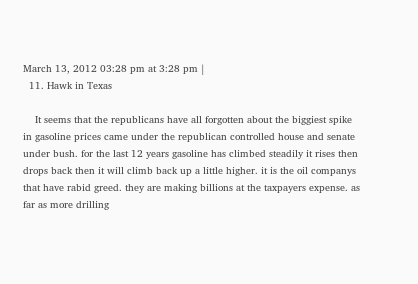March 13, 2012 03:28 pm at 3:28 pm |
  11. Hawk in Texas

    It seems that the republicans have all forgotten about the biggiest spike in gasoline prices came under the republican controlled house and senate under bush. for the last 12 years gasoline has climbed steadily it rises then drops back then it will climb back up a little higher. it is the oil companys that have rabid greed. they are making billions at the taxpayers expense. as far as more drilling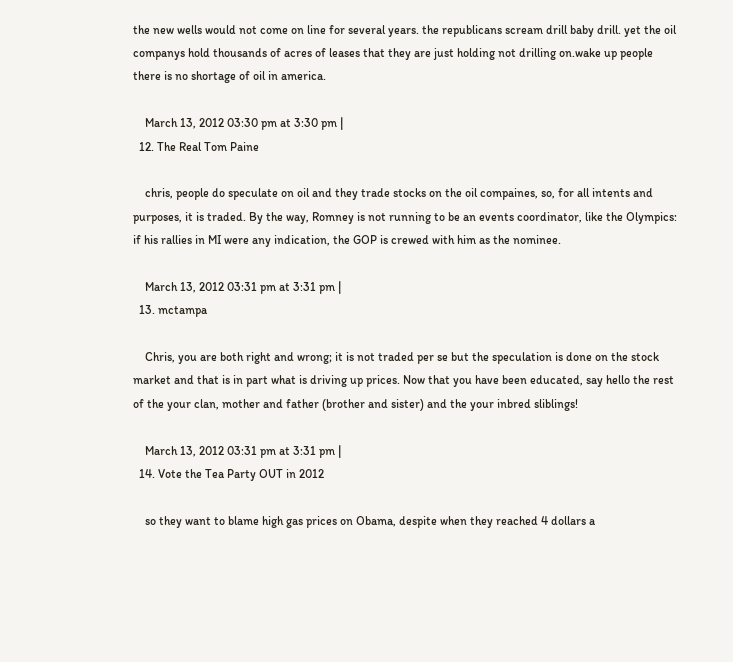the new wells would not come on line for several years. the republicans scream drill baby drill. yet the oil companys hold thousands of acres of leases that they are just holding not drilling on.wake up people there is no shortage of oil in america.

    March 13, 2012 03:30 pm at 3:30 pm |
  12. The Real Tom Paine

    chris, people do speculate on oil and they trade stocks on the oil compaines, so, for all intents and purposes, it is traded. By the way, Romney is not running to be an events coordinator, like the Olympics: if his rallies in MI were any indication, the GOP is crewed with him as the nominee.

    March 13, 2012 03:31 pm at 3:31 pm |
  13. mctampa

    Chris, you are both right and wrong; it is not traded per se but the speculation is done on the stock market and that is in part what is driving up prices. Now that you have been educated, say hello the rest of the your clan, mother and father (brother and sister) and the your inbred sliblings!

    March 13, 2012 03:31 pm at 3:31 pm |
  14. Vote the Tea Party OUT in 2012

    so they want to blame high gas prices on Obama, despite when they reached 4 dollars a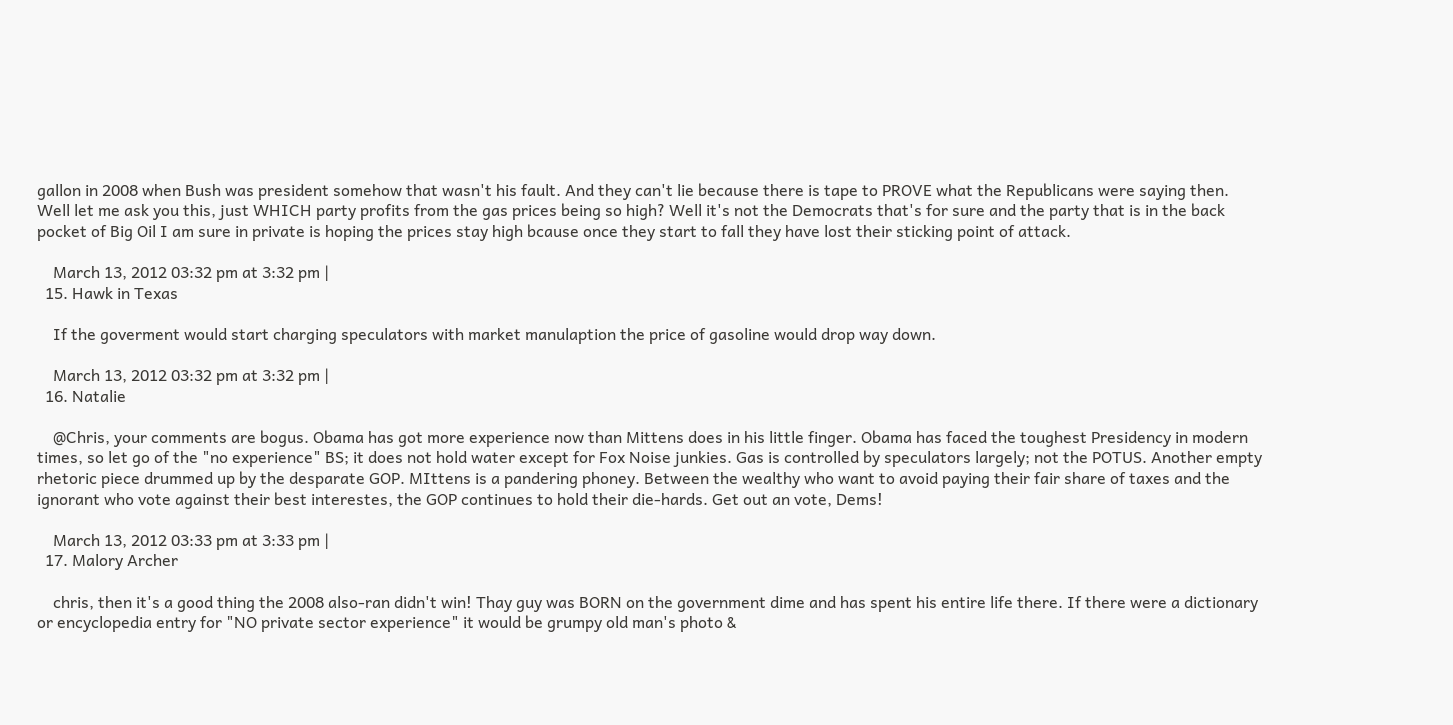gallon in 2008 when Bush was president somehow that wasn't his fault. And they can't lie because there is tape to PROVE what the Republicans were saying then. Well let me ask you this, just WHICH party profits from the gas prices being so high? Well it's not the Democrats that's for sure and the party that is in the back pocket of Big Oil I am sure in private is hoping the prices stay high bcause once they start to fall they have lost their sticking point of attack.

    March 13, 2012 03:32 pm at 3:32 pm |
  15. Hawk in Texas

    If the goverment would start charging speculators with market manulaption the price of gasoline would drop way down.

    March 13, 2012 03:32 pm at 3:32 pm |
  16. Natalie

    @Chris, your comments are bogus. Obama has got more experience now than Mittens does in his little finger. Obama has faced the toughest Presidency in modern times, so let go of the "no experience" BS; it does not hold water except for Fox Noise junkies. Gas is controlled by speculators largely; not the POTUS. Another empty rhetoric piece drummed up by the desparate GOP. MIttens is a pandering phoney. Between the wealthy who want to avoid paying their fair share of taxes and the ignorant who vote against their best interestes, the GOP continues to hold their die-hards. Get out an vote, Dems!

    March 13, 2012 03:33 pm at 3:33 pm |
  17. Malory Archer

    chris, then it's a good thing the 2008 also-ran didn't win! Thay guy was BORN on the government dime and has spent his entire life there. If there were a dictionary or encyclopedia entry for "NO private sector experience" it would be grumpy old man's photo &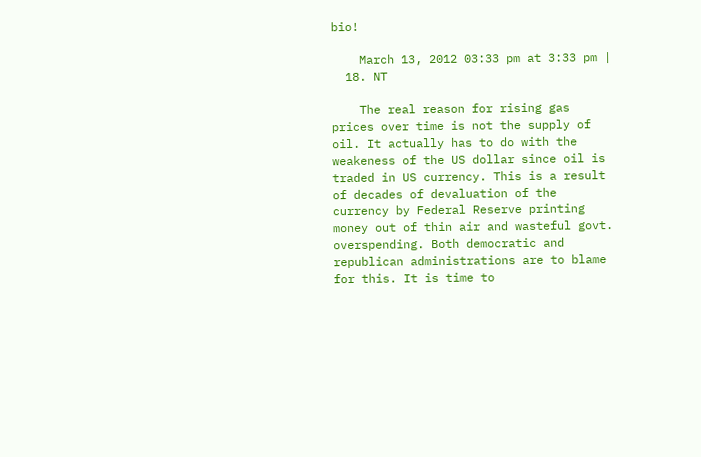bio!

    March 13, 2012 03:33 pm at 3:33 pm |
  18. NT

    The real reason for rising gas prices over time is not the supply of oil. It actually has to do with the weakeness of the US dollar since oil is traded in US currency. This is a result of decades of devaluation of the currency by Federal Reserve printing money out of thin air and wasteful govt. overspending. Both democratic and republican administrations are to blame for this. It is time to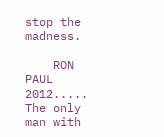stop the madness.

    RON PAUL 2012..... The only man with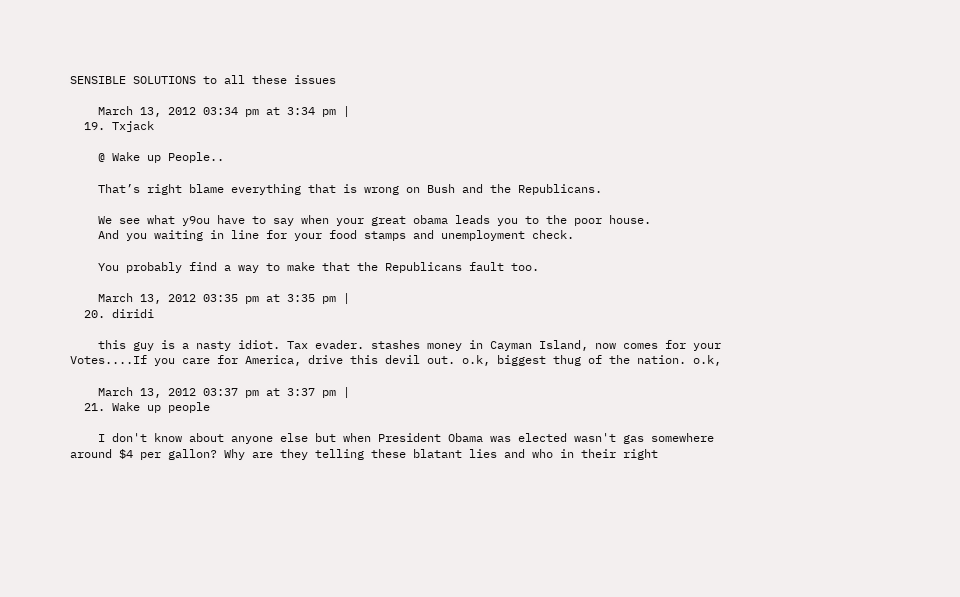SENSIBLE SOLUTIONS to all these issues

    March 13, 2012 03:34 pm at 3:34 pm |
  19. Txjack

    @ Wake up People..

    That’s right blame everything that is wrong on Bush and the Republicans.

    We see what y9ou have to say when your great obama leads you to the poor house.
    And you waiting in line for your food stamps and unemployment check.

    You probably find a way to make that the Republicans fault too.

    March 13, 2012 03:35 pm at 3:35 pm |
  20. diridi

    this guy is a nasty idiot. Tax evader. stashes money in Cayman Island, now comes for your Votes....If you care for America, drive this devil out. o.k, biggest thug of the nation. o.k,

    March 13, 2012 03:37 pm at 3:37 pm |
  21. Wake up people

    I don't know about anyone else but when President Obama was elected wasn't gas somewhere around $4 per gallon? Why are they telling these blatant lies and who in their right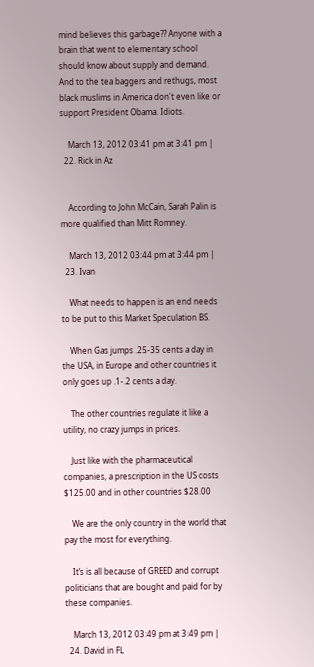mind believes this garbage?? Anyone with a brain that went to elementary school should know about supply and demand. And to the tea baggers and rethugs, most black muslims in America don't even like or support President Obama. Idiots.

    March 13, 2012 03:41 pm at 3:41 pm |
  22. Rick in Az


    According to John McCain, Sarah Palin is more qualified than Mitt Romney.

    March 13, 2012 03:44 pm at 3:44 pm |
  23. Ivan

    What needs to happen is an end needs to be put to this Market Speculation BS.

    When Gas jumps .25-35 cents a day in the USA, in Europe and other countries it only goes up .1-.2 cents a day.

    The other countries regulate it like a utility, no crazy jumps in prices.

    Just like with the pharmaceutical companies, a prescription in the US costs $125.00 and in other countries $28.00

    We are the only country in the world that pay the most for everything.

    It’s is all because of GREED and corrupt politicians that are bought and paid for by these companies.

    March 13, 2012 03:49 pm at 3:49 pm |
  24. David in FL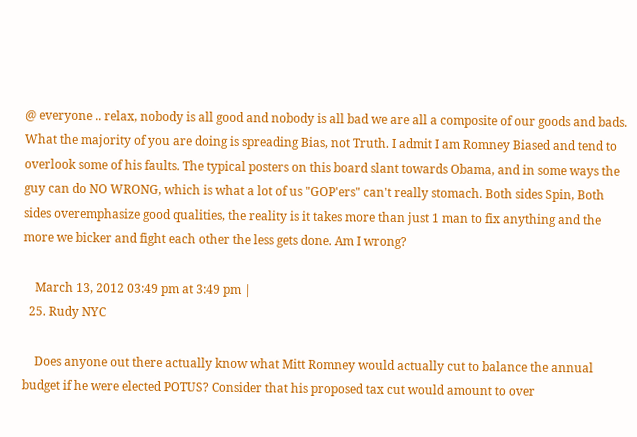@ everyone .. relax, nobody is all good and nobody is all bad we are all a composite of our goods and bads. What the majority of you are doing is spreading Bias, not Truth. I admit I am Romney Biased and tend to overlook some of his faults. The typical posters on this board slant towards Obama, and in some ways the guy can do NO WRONG, which is what a lot of us "GOP'ers" can't really stomach. Both sides Spin, Both sides overemphasize good qualities, the reality is it takes more than just 1 man to fix anything and the more we bicker and fight each other the less gets done. Am I wrong?

    March 13, 2012 03:49 pm at 3:49 pm |
  25. Rudy NYC

    Does anyone out there actually know what Mitt Romney would actually cut to balance the annual budget if he were elected POTUS? Consider that his proposed tax cut would amount to over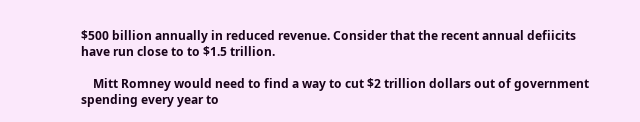$500 billion annually in reduced revenue. Consider that the recent annual defiicits have run close to to $1.5 trillion.

    Mitt Romney would need to find a way to cut $2 trillion dollars out of government spending every year to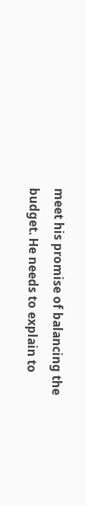meet his promise of balancing the budget. He needs to explain to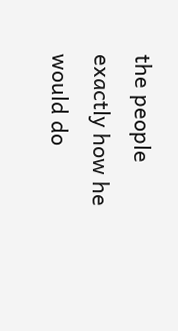the people exactly how he would do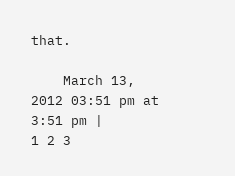that.

    March 13, 2012 03:51 pm at 3:51 pm |
1 2 3